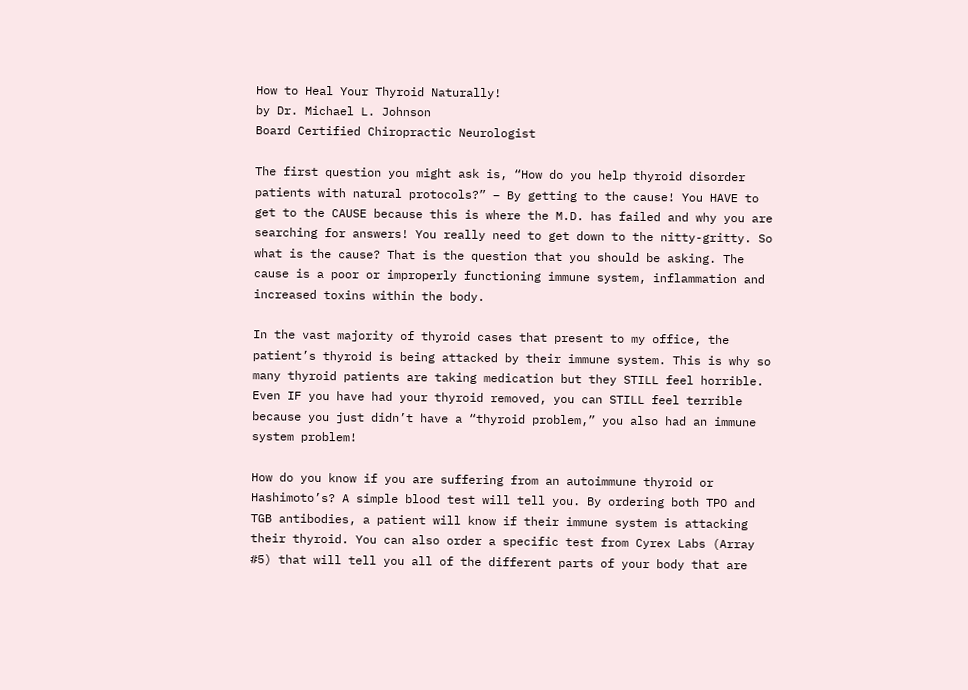How to Heal Your Thyroid Naturally!
by Dr. Michael L. Johnson
Board Certified Chiropractic Neurologist

The first question you might ask is, “How do you help thyroid disorder patients with natural protocols?” – By getting to the cause! You HAVE to get to the CAUSE because this is where the M.D. has failed and why you are searching for answers! You really need to get down to the nitty-gritty. So what is the cause? That is the question that you should be asking. The cause is a poor or improperly functioning immune system, inflammation and increased toxins within the body.

In the vast majority of thyroid cases that present to my office, the patient’s thyroid is being attacked by their immune system. This is why so many thyroid patients are taking medication but they STILL feel horrible. Even IF you have had your thyroid removed, you can STILL feel terrible because you just didn’t have a “thyroid problem,” you also had an immune system problem!

How do you know if you are suffering from an autoimmune thyroid or Hashimoto’s? A simple blood test will tell you. By ordering both TPO and TGB antibodies, a patient will know if their immune system is attacking their thyroid. You can also order a specific test from Cyrex Labs (Array #5) that will tell you all of the different parts of your body that are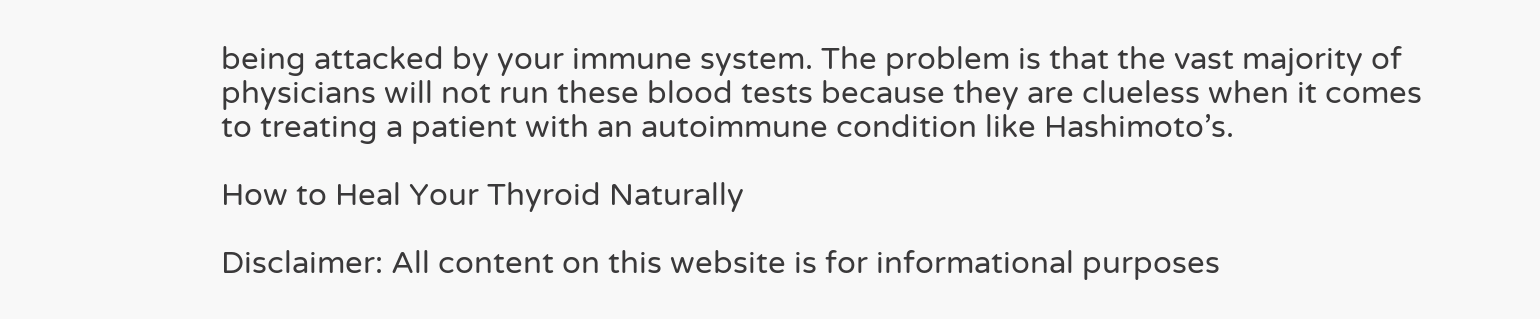being attacked by your immune system. The problem is that the vast majority of physicians will not run these blood tests because they are clueless when it comes to treating a patient with an autoimmune condition like Hashimoto’s.

How to Heal Your Thyroid Naturally

Disclaimer: All content on this website is for informational purposes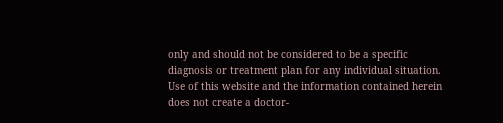only and should not be considered to be a specific diagnosis or treatment plan for any individual situation. Use of this website and the information contained herein does not create a doctor-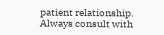patient relationship. Always consult with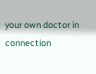your own doctor in connection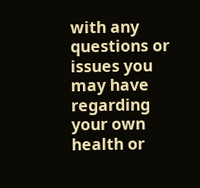with any questions or issues you may have regarding your own health or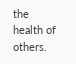the health of others.